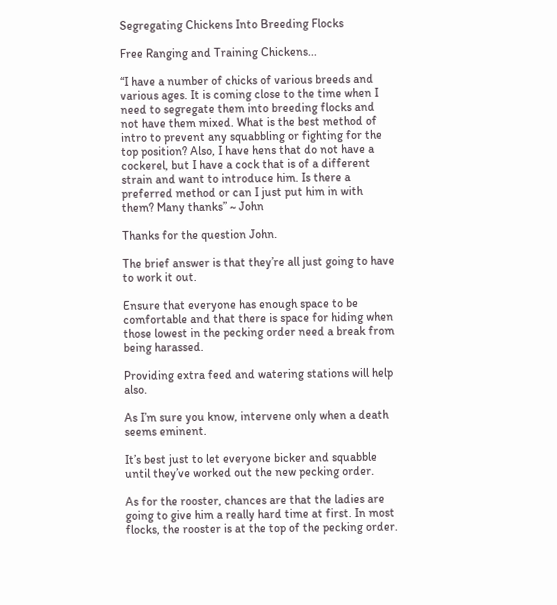Segregating Chickens Into Breeding Flocks

Free Ranging and Training Chickens...

“I have a number of chicks of various breeds and various ages. It is coming close to the time when I need to segregate them into breeding flocks and not have them mixed. What is the best method of intro to prevent any squabbling or fighting for the top position? Also, I have hens that do not have a cockerel, but I have a cock that is of a different strain and want to introduce him. Is there a preferred method or can I just put him in with them? Many thanks” ~ John

Thanks for the question John.

The brief answer is that they’re all just going to have to work it out.

Ensure that everyone has enough space to be comfortable and that there is space for hiding when those lowest in the pecking order need a break from being harassed.

Providing extra feed and watering stations will help also.

As I’m sure you know, intervene only when a death seems eminent.

It’s best just to let everyone bicker and squabble until they’ve worked out the new pecking order.

As for the rooster, chances are that the ladies are going to give him a really hard time at first. In most flocks, the rooster is at the top of the pecking order.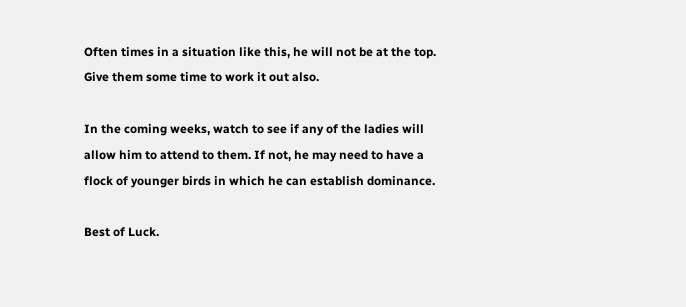Often times in a situation like this, he will not be at the top. Give them some time to work it out also.

In the coming weeks, watch to see if any of the ladies will allow him to attend to them. If not, he may need to have a flock of younger birds in which he can establish dominance.

Best of Luck.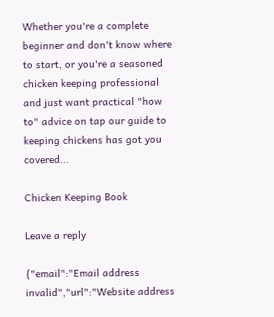Whether you're a complete beginner and don't know where to start, or you're a seasoned chicken keeping professional and just want practical "how to" advice on tap our guide to keeping chickens has got you covered...

Chicken Keeping Book

Leave a reply

{"email":"Email address invalid","url":"Website address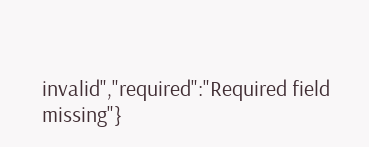invalid","required":"Required field missing"}